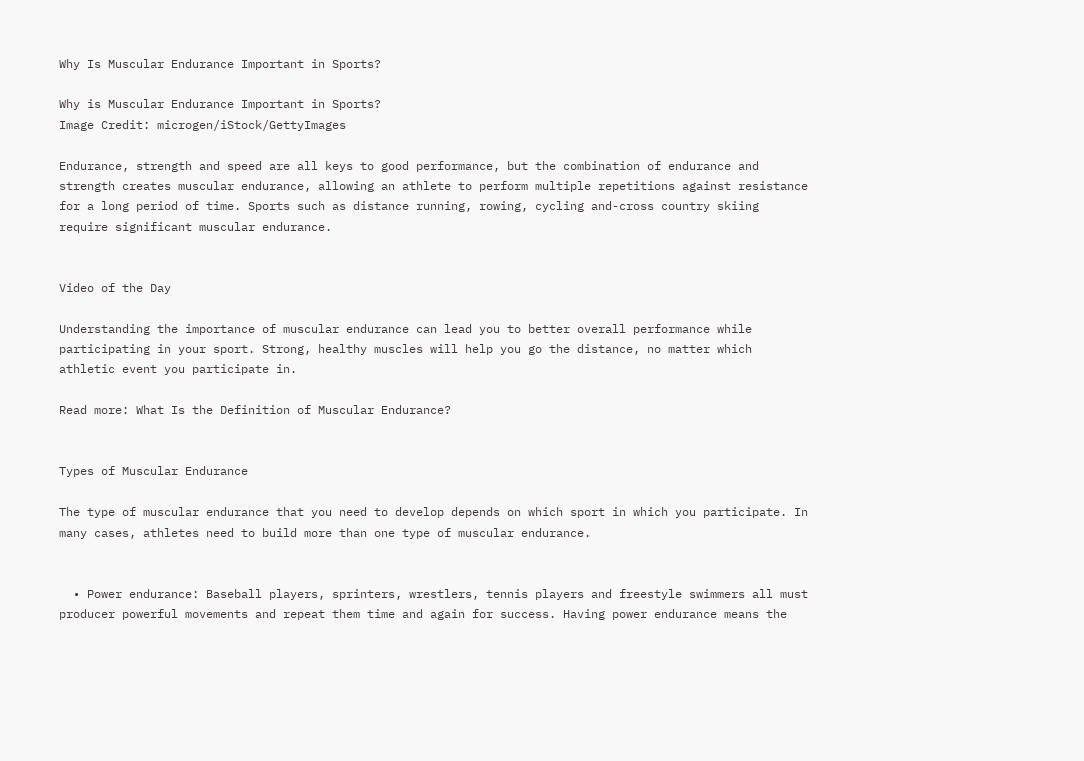Why Is Muscular Endurance Important in Sports?

Why is Muscular Endurance Important in Sports?
Image Credit: microgen/iStock/GettyImages

Endurance, strength and speed are all keys to good performance, but the combination of endurance and strength creates muscular endurance, allowing an athlete to perform multiple repetitions against resistance for a long period of time. Sports such as distance running, rowing, cycling and-cross country skiing require significant muscular endurance.


Video of the Day

Understanding the importance of muscular endurance can lead you to better overall performance while participating in your sport. Strong, healthy muscles will help you go the distance, no matter which athletic event you participate in.

Read more: What Is the Definition of Muscular Endurance?


Types of Muscular Endurance

The type of muscular endurance that you need to develop depends on which sport in which you participate. In many cases, athletes need to build more than one type of muscular endurance.


  • Power endurance: Baseball players, sprinters, wrestlers, tennis players and freestyle swimmers all must producer powerful movements and repeat them time and again for success. Having power endurance means the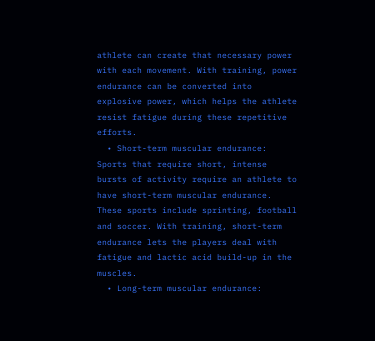athlete can create that necessary power with each movement. With training, power endurance can be converted into explosive power, which helps the athlete resist fatigue during these repetitive efforts.
  • Short-term muscular endurance: Sports that require short, intense bursts of activity require an athlete to have short-term muscular endurance. These sports include sprinting, football and soccer. With training, short-term endurance lets the players deal with fatigue and lactic acid build-up in the muscles.
  • Long-term muscular endurance: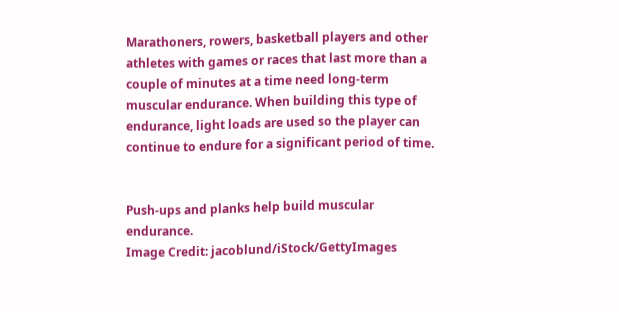Marathoners, rowers, basketball players and other athletes with games or races that last more than a couple of minutes at a time need long-term muscular endurance. When building this type of endurance, light loads are used so the player can continue to endure for a significant period of time.


Push-ups and planks help build muscular endurance.
Image Credit: jacoblund/iStock/GettyImages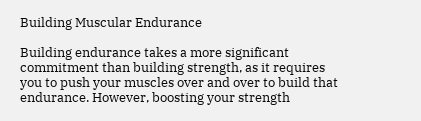Building Muscular Endurance

Building endurance takes a more significant commitment than building strength, as it requires you to push your muscles over and over to build that endurance. However, boosting your strength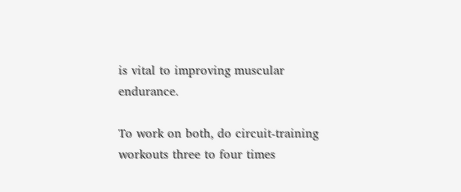is vital to improving muscular endurance.

To work on both, do circuit-training workouts three to four times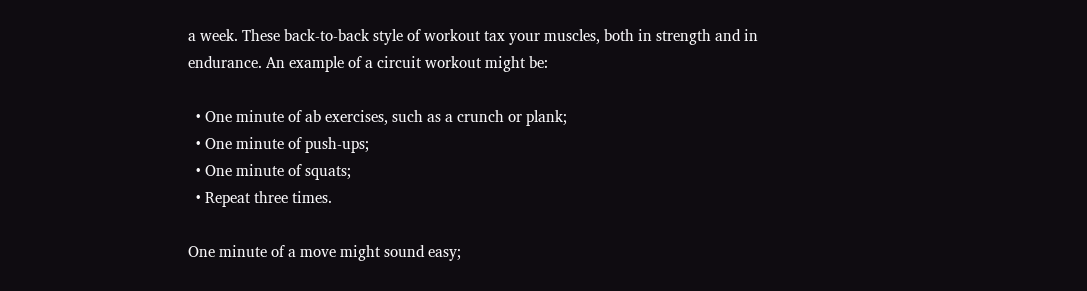a week. These back-to-back style of workout tax your muscles, both in strength and in endurance. An example of a circuit workout might be:

  • One minute of ab exercises, such as a crunch or plank;
  • One minute of push-ups;
  • One minute of squats;
  • Repeat three times.

One minute of a move might sound easy;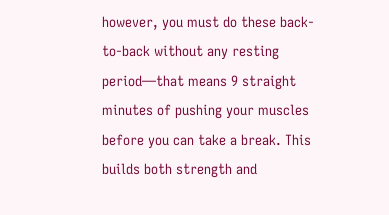however, you must do these back-to-back without any resting period—that means 9 straight minutes of pushing your muscles before you can take a break. This builds both strength and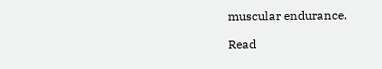muscular endurance.

Read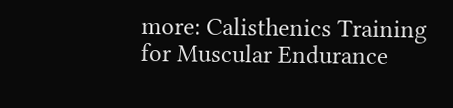more: Calisthenics Training for Muscular Endurance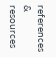references & resources